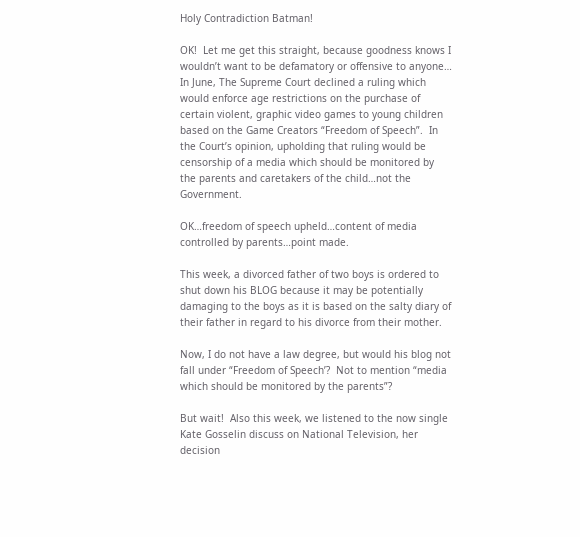Holy Contradiction Batman!

OK!  Let me get this straight, because goodness knows I wouldn’t want to be defamatory or offensive to anyone… In June, The Supreme Court declined a ruling which would enforce age restrictions on the purchase of certain violent, graphic video games to young children based on the Game Creators “Freedom of Speech”.  In the Court’s opinion, upholding that ruling would be censorship of a media which should be monitored by the parents and caretakers of the child…not the Government.

OK…freedom of speech upheld…content of media controlled by parents…point made.

This week, a divorced father of two boys is ordered to shut down his BLOG because it may be potentially damaging to the boys as it is based on the salty diary of their father in regard to his divorce from their mother.

Now, I do not have a law degree, but would his blog not fall under “Freedom of Speech’?  Not to mention “media which should be monitored by the parents”?

But wait!  Also this week, we listened to the now single Kate Gosselin discuss on National Television, her decision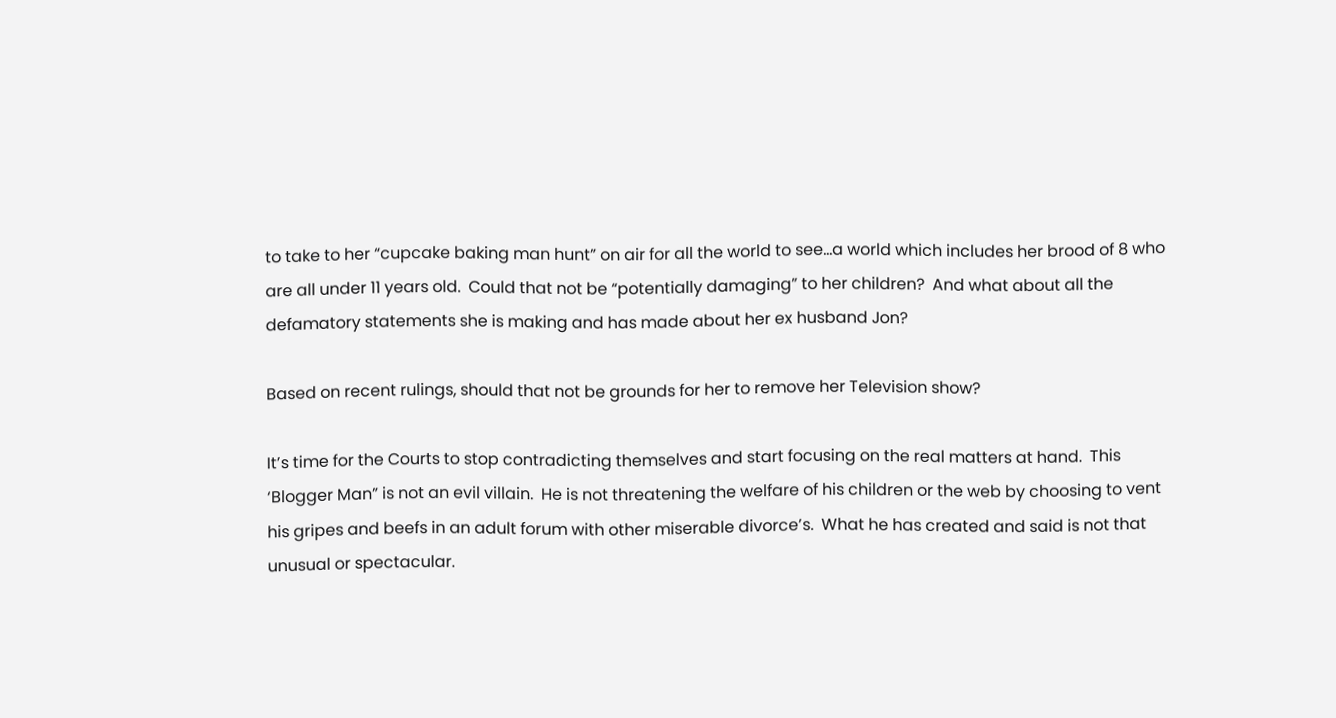to take to her “cupcake baking man hunt” on air for all the world to see…a world which includes her brood of 8 who are all under 11 years old.  Could that not be “potentially damaging” to her children?  And what about all the defamatory statements she is making and has made about her ex husband Jon?

Based on recent rulings, should that not be grounds for her to remove her Television show?

It’s time for the Courts to stop contradicting themselves and start focusing on the real matters at hand.  This ‘Blogger Man” is not an evil villain.  He is not threatening the welfare of his children or the web by choosing to vent his gripes and beefs in an adult forum with other miserable divorce’s.  What he has created and said is not that unusual or spectacular.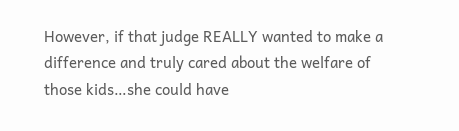However, if that judge REALLY wanted to make a difference and truly cared about the welfare of those kids…she could have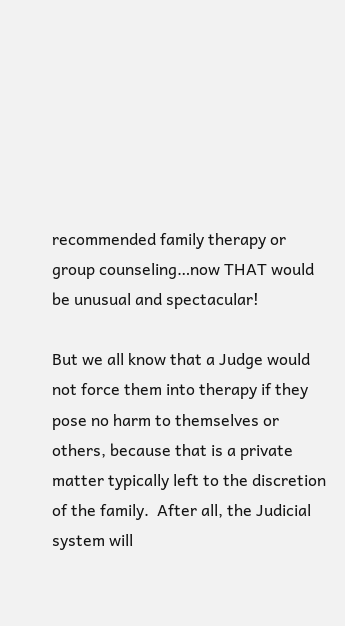recommended family therapy or group counseling…now THAT would be unusual and spectacular!

But we all know that a Judge would not force them into therapy if they pose no harm to themselves or others, because that is a private matter typically left to the discretion of the family.  After all, the Judicial system will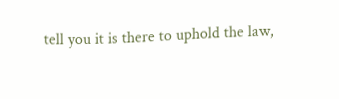tell you it is there to uphold the law,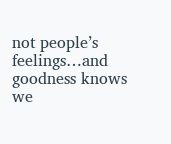not people’s feelings…and goodness knows we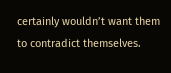certainly wouldn’t want them to contradict themselves.